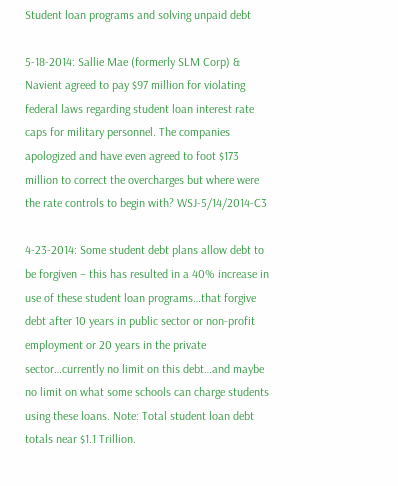Student loan programs and solving unpaid debt

5-18-2014: Sallie Mae (formerly SLM Corp) & Navient agreed to pay $97 million for violating federal laws regarding student loan interest rate caps for military personnel. The companies apologized and have even agreed to foot $173 million to correct the overcharges but where were the rate controls to begin with? WSJ-5/14/2014-C3

4-23-2014: Some student debt plans allow debt to be forgiven – this has resulted in a 40% increase in use of these student loan programs…that forgive debt after 10 years in public sector or non-profit employment or 20 years in the private sector…currently no limit on this debt…and maybe no limit on what some schools can charge students using these loans. Note: Total student loan debt totals near $1.1 Trillion.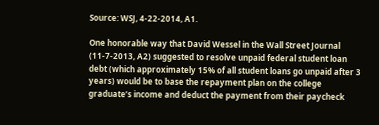Source: WSJ, 4-22-2014, A1.

One honorable way that David Wessel in the Wall Street Journal (11-7-2013, A2) suggested to resolve unpaid federal student loan debt (which approximately 15% of all student loans go unpaid after 3 years) would be to base the repayment plan on the college graduate’s income and deduct the payment from their paycheck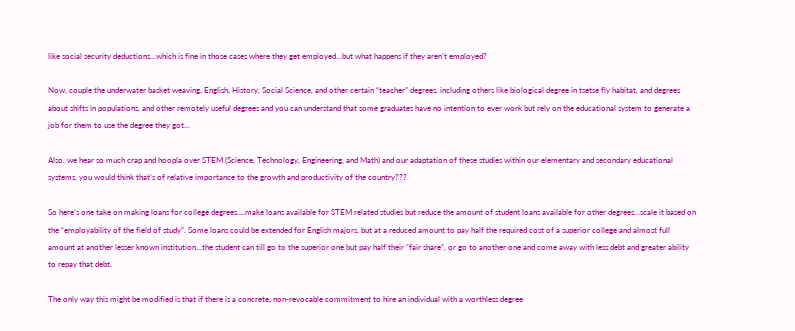like social security deductions…which is fine in those cases where they get employed…but what happens if they aren’t employed?

Now, couple the underwater basket weaving, English, History, Social Science, and other certain “teacher” degrees, including others like biological degree in tsetse fly habitat, and degrees about shifts in populations, and other remotely useful degrees and you can understand that some graduates have no intention to ever work but rely on the educational system to generate a job for them to use the degree they got…

Also, we hear so much crap and hoopla over STEM (Science, Technology, Engineering, and Math) and our adaptation of these studies within our elementary and secondary educational systems, you would think that’s of relative importance to the growth and productivity of the country???

So here’s one take on making loans for college degrees….make loans available for STEM related studies but reduce the amount of student loans available for other degrees…scale it based on the “employability of the field of study”. Some loans could be extended for English majors, but at a reduced amount to pay half the required cost of a superior college and almost full amount at another lesser known institution…the student can till go to the superior one but pay half their “fair share”, or go to another one and come away with less debt and greater ability to repay that debt.

The only way this might be modified is that if there is a concrete, non-revocable commitment to hire an individual with a worthless degree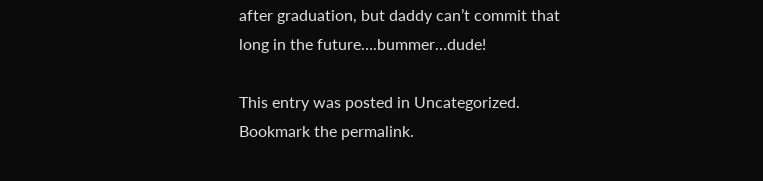after graduation, but daddy can’t commit that long in the future….bummer…dude!

This entry was posted in Uncategorized. Bookmark the permalink.